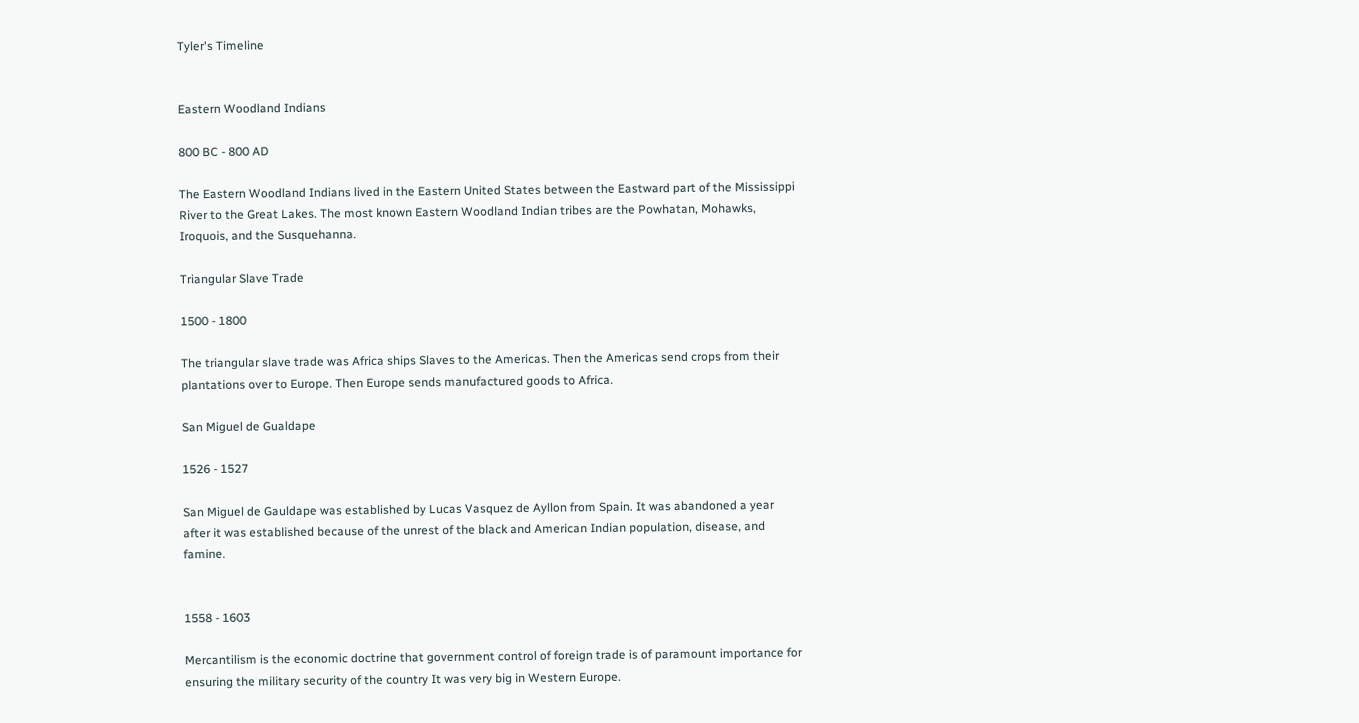Tyler's Timeline


Eastern Woodland Indians

800 BC - 800 AD

The Eastern Woodland Indians lived in the Eastern United States between the Eastward part of the Mississippi River to the Great Lakes. The most known Eastern Woodland Indian tribes are the Powhatan, Mohawks, Iroquois, and the Susquehanna.

Triangular Slave Trade

1500 - 1800

The triangular slave trade was Africa ships Slaves to the Americas. Then the Americas send crops from their plantations over to Europe. Then Europe sends manufactured goods to Africa.

San Miguel de Gualdape

1526 - 1527

San Miguel de Gauldape was established by Lucas Vasquez de Ayllon from Spain. It was abandoned a year after it was established because of the unrest of the black and American Indian population, disease, and famine.


1558 - 1603

Mercantilism is the economic doctrine that government control of foreign trade is of paramount importance for ensuring the military security of the country It was very big in Western Europe.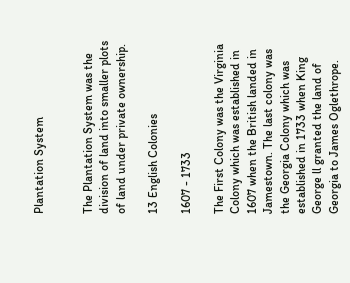Plantation System


The Plantation System was the division of land into smaller plots of land under private ownership.

13 English Colonies

1607 - 1733

The First Colony was the Virginia Colony which was established in 1607 when the British landed in Jamestown. The last colony was the Georgia Colony which was established in 1733 when King George ll granted the land of Georgia to James Oglethrope.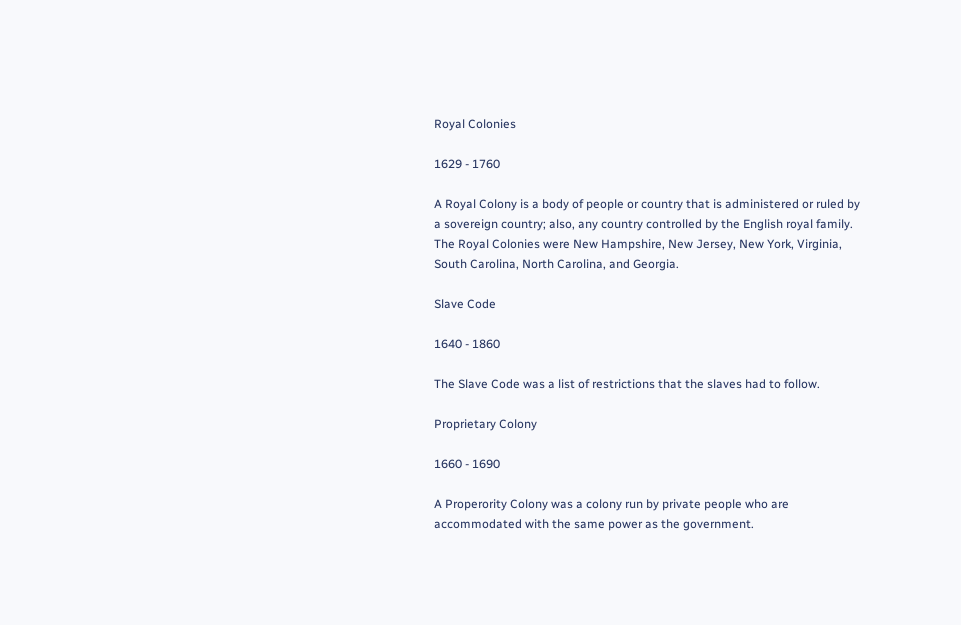Royal Colonies

1629 - 1760

A Royal Colony is a body of people or country that is administered or ruled by a sovereign country; also, any country controlled by the English royal family. The Royal Colonies were New Hampshire, New Jersey, New York, Virginia, South Carolina, North Carolina, and Georgia.

Slave Code

1640 - 1860

The Slave Code was a list of restrictions that the slaves had to follow.

Proprietary Colony

1660 - 1690

A Properority Colony was a colony run by private people who are accommodated with the same power as the government.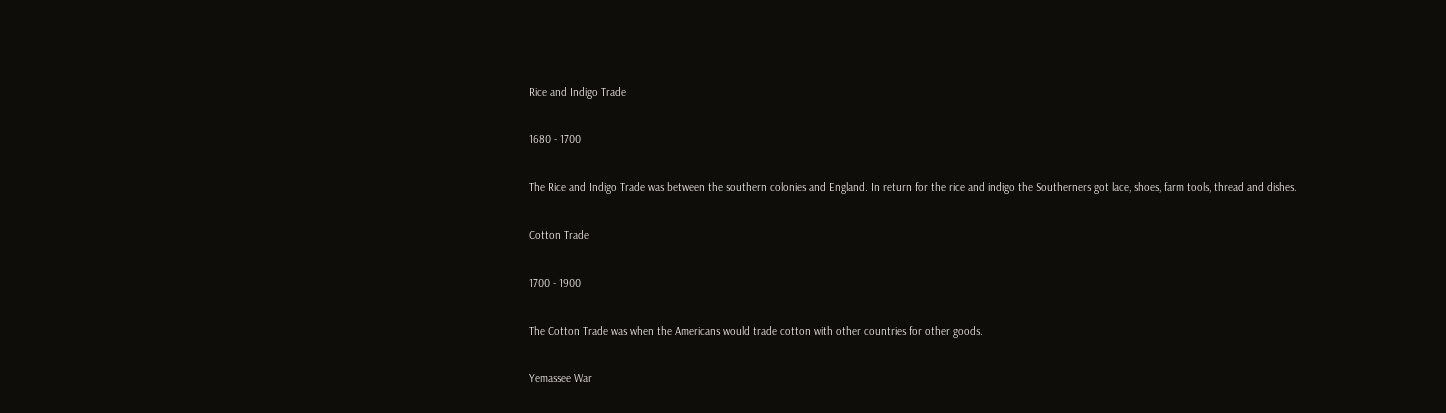Rice and Indigo Trade

1680 - 1700

The Rice and Indigo Trade was between the southern colonies and England. In return for the rice and indigo the Southerners got lace, shoes, farm tools, thread and dishes.

Cotton Trade

1700 - 1900

The Cotton Trade was when the Americans would trade cotton with other countries for other goods.

Yemassee War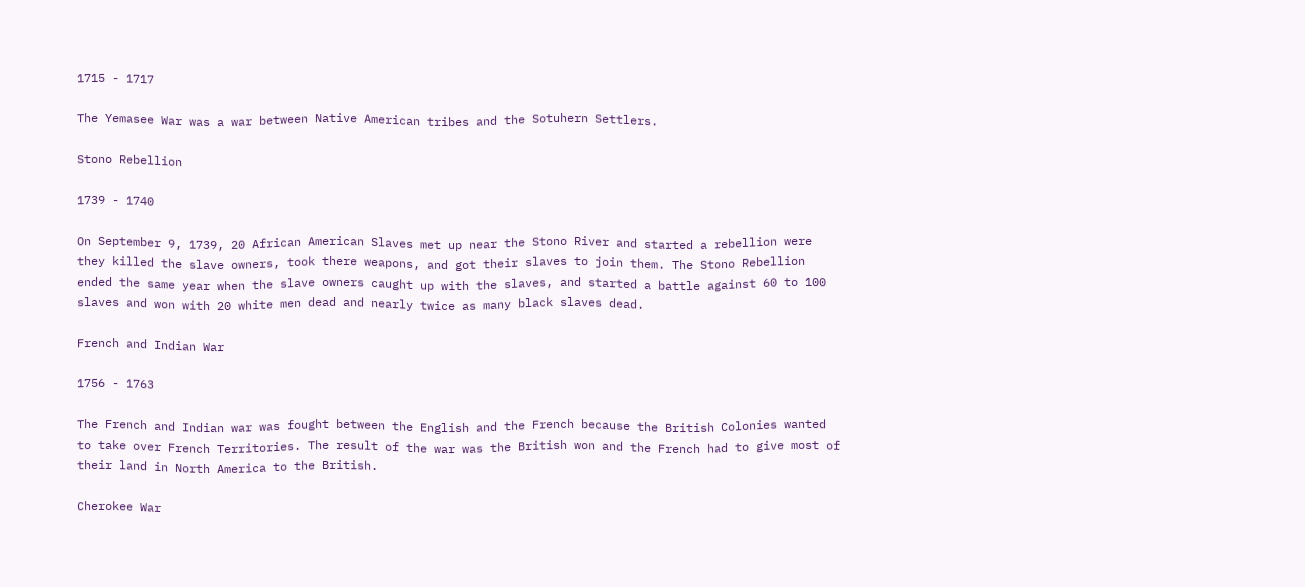1715 - 1717

The Yemasee War was a war between Native American tribes and the Sotuhern Settlers.

Stono Rebellion

1739 - 1740

On September 9, 1739, 20 African American Slaves met up near the Stono River and started a rebellion were they killed the slave owners, took there weapons, and got their slaves to join them. The Stono Rebellion ended the same year when the slave owners caught up with the slaves, and started a battle against 60 to 100 slaves and won with 20 white men dead and nearly twice as many black slaves dead.

French and Indian War

1756 - 1763

The French and Indian war was fought between the English and the French because the British Colonies wanted to take over French Territories. The result of the war was the British won and the French had to give most of their land in North America to the British.

Cherokee War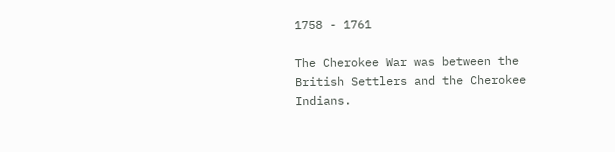1758 - 1761

The Cherokee War was between the British Settlers and the Cherokee Indians.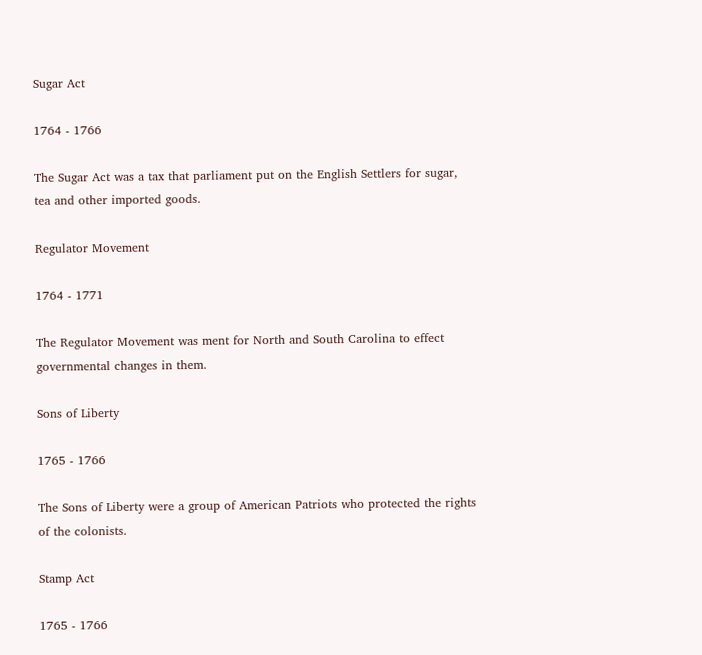Sugar Act

1764 - 1766

The Sugar Act was a tax that parliament put on the English Settlers for sugar, tea and other imported goods.

Regulator Movement

1764 - 1771

The Regulator Movement was ment for North and South Carolina to effect governmental changes in them.

Sons of Liberty

1765 - 1766

The Sons of Liberty were a group of American Patriots who protected the rights of the colonists.

Stamp Act

1765 - 1766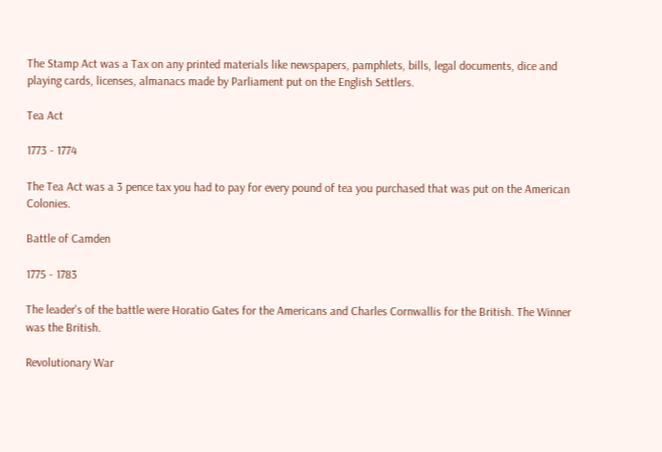The Stamp Act was a Tax on any printed materials like newspapers, pamphlets, bills, legal documents, dice and playing cards, licenses, almanacs made by Parliament put on the English Settlers.

Tea Act

1773 - 1774

The Tea Act was a 3 pence tax you had to pay for every pound of tea you purchased that was put on the American Colonies.

Battle of Camden

1775 - 1783

The leader's of the battle were Horatio Gates for the Americans and Charles Cornwallis for the British. The Winner was the British.

Revolutionary War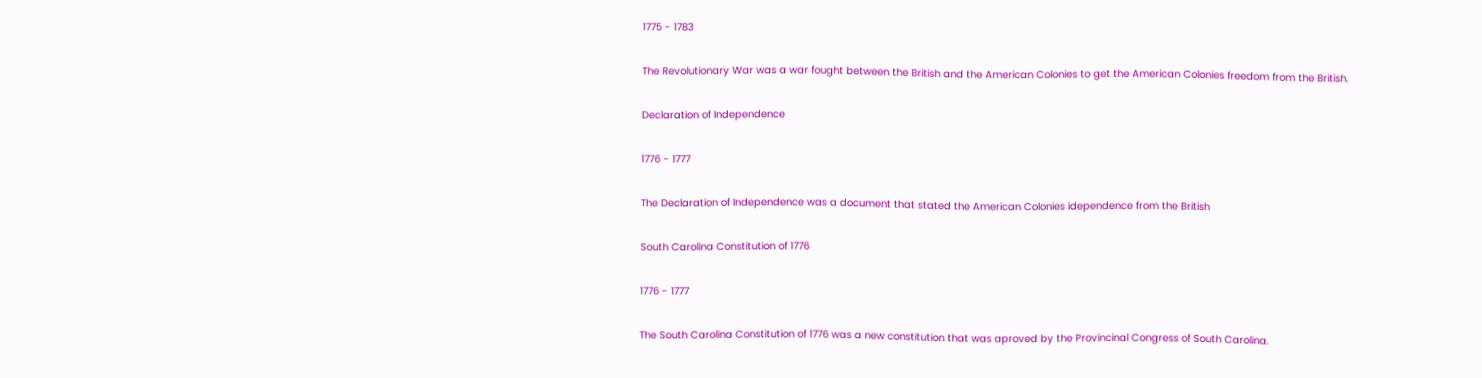1775 - 1783

The Revolutionary War was a war fought between the British and the American Colonies to get the American Colonies freedom from the British.

Declaration of Independence

1776 - 1777

The Declaration of Independence was a document that stated the American Colonies idependence from the British

South Carolina Constitution of 1776

1776 - 1777

The South Carolina Constitution of 1776 was a new constitution that was aproved by the Provincinal Congress of South Carolina.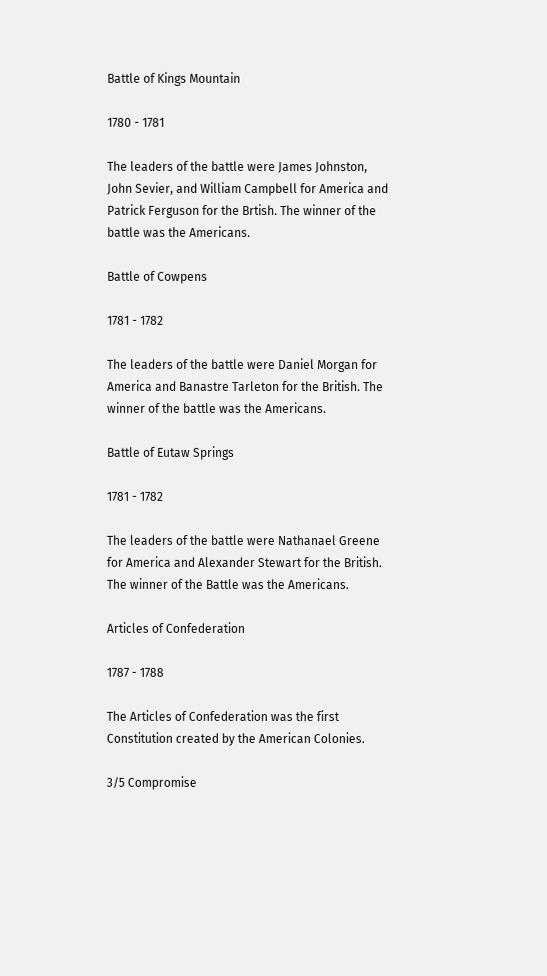Battle of Kings Mountain

1780 - 1781

The leaders of the battle were James Johnston, John Sevier, and William Campbell for America and Patrick Ferguson for the Brtish. The winner of the battle was the Americans.

Battle of Cowpens

1781 - 1782

The leaders of the battle were Daniel Morgan for America and Banastre Tarleton for the British. The winner of the battle was the Americans.

Battle of Eutaw Springs

1781 - 1782

The leaders of the battle were Nathanael Greene for America and Alexander Stewart for the British. The winner of the Battle was the Americans.

Articles of Confederation

1787 - 1788

The Articles of Confederation was the first Constitution created by the American Colonies.

3/5 Compromise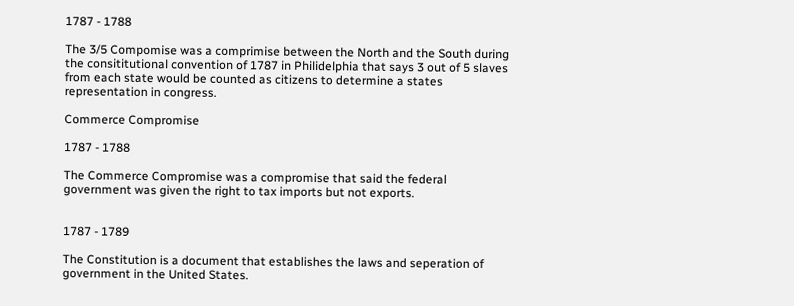1787 - 1788

The 3/5 Compomise was a comprimise between the North and the South during the consititutional convention of 1787 in Philidelphia that says 3 out of 5 slaves from each state would be counted as citizens to determine a states representation in congress.

Commerce Compromise

1787 - 1788

The Commerce Compromise was a compromise that said the federal government was given the right to tax imports but not exports.


1787 - 1789

The Constitution is a document that establishes the laws and seperation of government in the United States.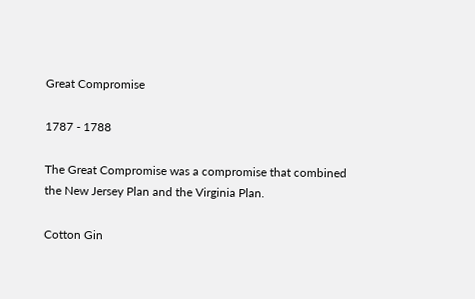Great Compromise

1787 - 1788

The Great Compromise was a compromise that combined the New Jersey Plan and the Virginia Plan.

Cotton Gin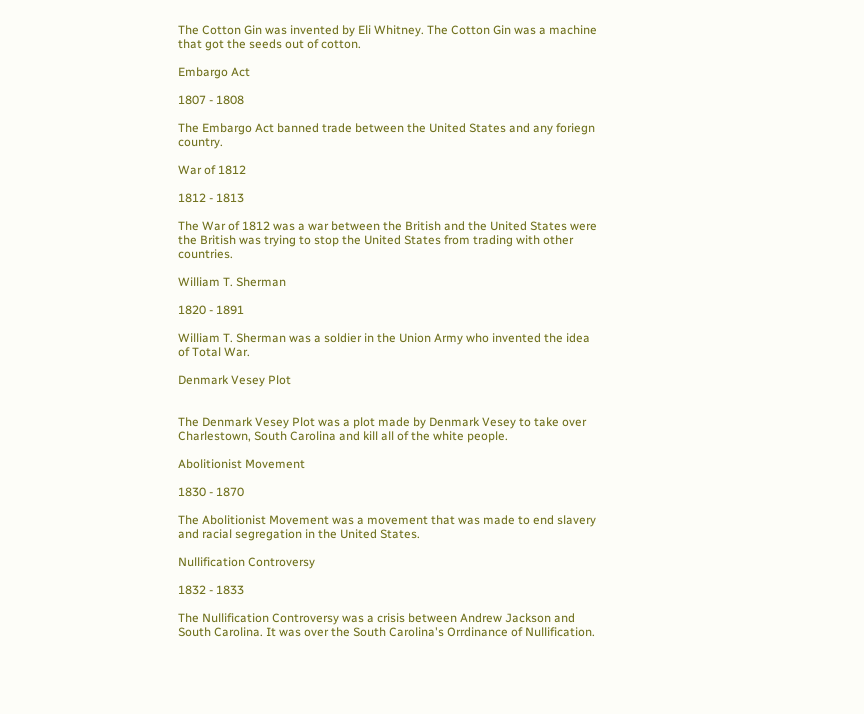The Cotton Gin was invented by Eli Whitney. The Cotton Gin was a machine that got the seeds out of cotton.

Embargo Act

1807 - 1808

The Embargo Act banned trade between the United States and any foriegn country.

War of 1812

1812 - 1813

The War of 1812 was a war between the British and the United States were the British was trying to stop the United States from trading with other countries.

William T. Sherman

1820 - 1891

William T. Sherman was a soldier in the Union Army who invented the idea of Total War.

Denmark Vesey Plot


The Denmark Vesey Plot was a plot made by Denmark Vesey to take over Charlestown, South Carolina and kill all of the white people.

Abolitionist Movement

1830 - 1870

The Abolitionist Movement was a movement that was made to end slavery and racial segregation in the United States.

Nullification Controversy

1832 - 1833

The Nullification Controversy was a crisis between Andrew Jackson and South Carolina. It was over the South Carolina's Orrdinance of Nullification.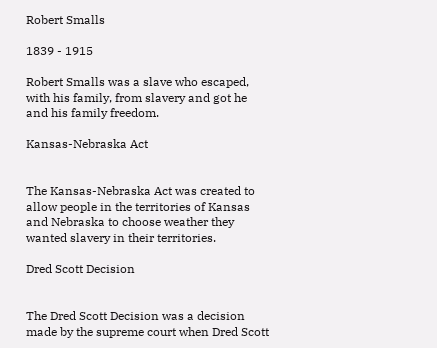Robert Smalls

1839 - 1915

Robert Smalls was a slave who escaped, with his family, from slavery and got he and his family freedom.

Kansas-Nebraska Act


The Kansas-Nebraska Act was created to allow people in the territories of Kansas and Nebraska to choose weather they wanted slavery in their territories.

Dred Scott Decision


The Dred Scott Decision was a decision made by the supreme court when Dred Scott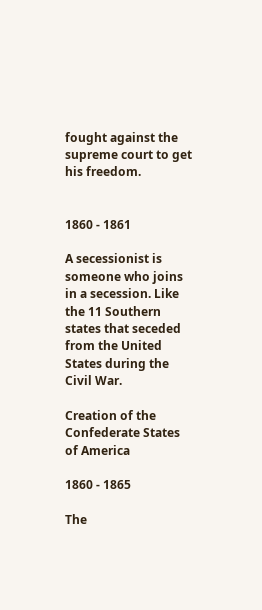fought against the supreme court to get his freedom.


1860 - 1861

A secessionist is someone who joins in a secession. Like the 11 Southern states that seceded from the United States during the Civil War.

Creation of the Confederate States of America

1860 - 1865

The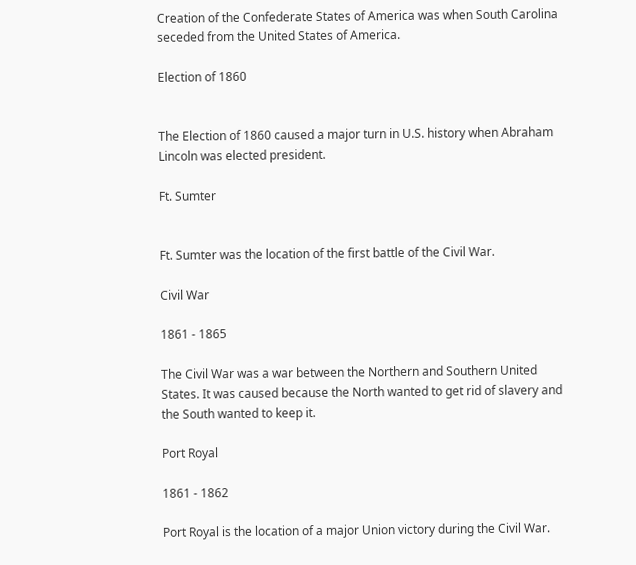Creation of the Confederate States of America was when South Carolina seceded from the United States of America.

Election of 1860


The Election of 1860 caused a major turn in U.S. history when Abraham Lincoln was elected president.

Ft. Sumter


Ft. Sumter was the location of the first battle of the Civil War.

Civil War

1861 - 1865

The Civil War was a war between the Northern and Southern United States. It was caused because the North wanted to get rid of slavery and the South wanted to keep it.

Port Royal

1861 - 1862

Port Royal is the location of a major Union victory during the Civil War.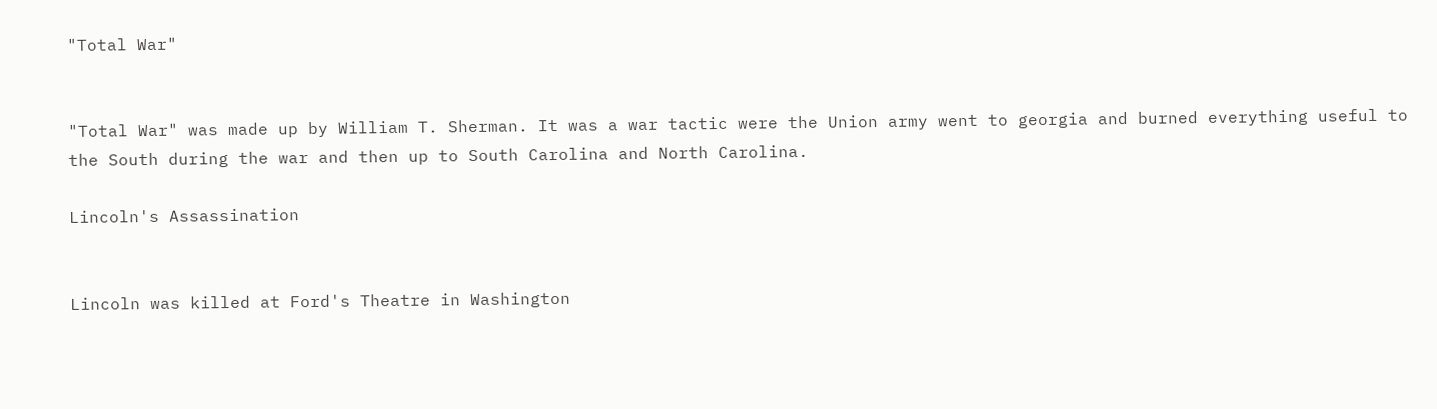"Total War"


"Total War" was made up by William T. Sherman. It was a war tactic were the Union army went to georgia and burned everything useful to the South during the war and then up to South Carolina and North Carolina.

Lincoln's Assassination


Lincoln was killed at Ford's Theatre in Washington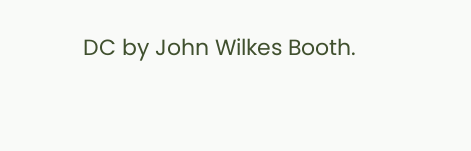DC by John Wilkes Booth.